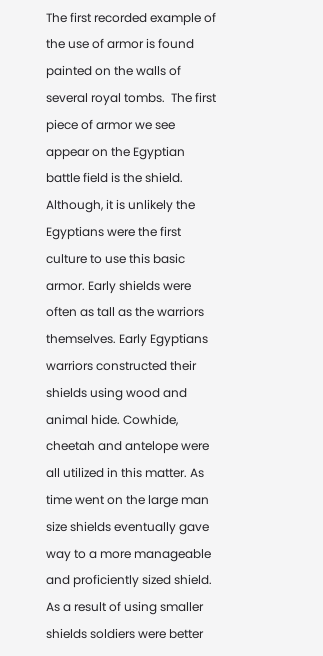The first recorded example of the use of armor is found painted on the walls of several royal tombs.  The first piece of armor we see appear on the Egyptian battle field is the shield. Although, it is unlikely the Egyptians were the first culture to use this basic armor. Early shields were often as tall as the warriors themselves. Early Egyptians warriors constructed their shields using wood and animal hide. Cowhide, cheetah and antelope were all utilized in this matter. As time went on the large man size shields eventually gave way to a more manageable and proficiently sized shield. As a result of using smaller shields soldiers were better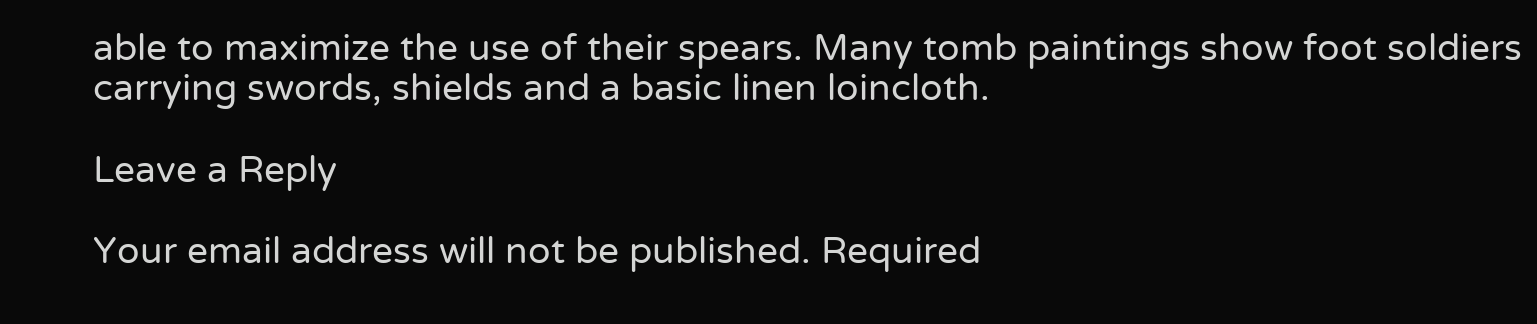able to maximize the use of their spears. Many tomb paintings show foot soldiers carrying swords, shields and a basic linen loincloth.

Leave a Reply

Your email address will not be published. Required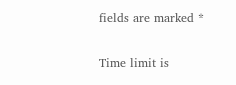fields are marked *

Time limit is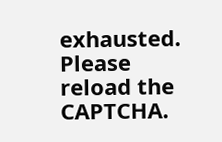exhausted. Please reload the CAPTCHA.